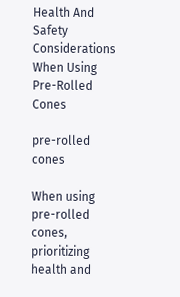Health And Safety Considerations When Using Pre-Rolled Cones

pre-rolled cones

When using pre-rolled cones, prioritizing health and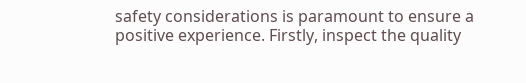safety considerations is paramount to ensure a positive experience. Firstly, inspect the quality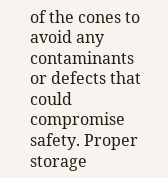of the cones to avoid any contaminants or defects that could compromise safety. Proper storage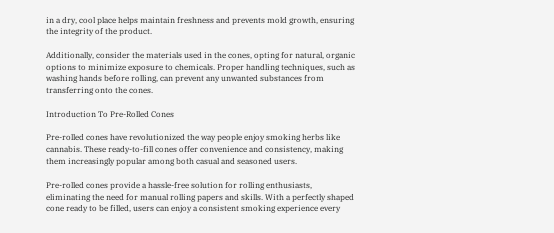in a dry, cool place helps maintain freshness and prevents mold growth, ensuring the integrity of the product.

Additionally, consider the materials used in the cones, opting for natural, organic options to minimize exposure to chemicals. Proper handling techniques, such as washing hands before rolling, can prevent any unwanted substances from transferring onto the cones.

Introduction To Pre-Rolled Cones

Pre-rolled cones have revolutionized the way people enjoy smoking herbs like cannabis. These ready-to-fill cones offer convenience and consistency, making them increasingly popular among both casual and seasoned users.

Pre-rolled cones provide a hassle-free solution for rolling enthusiasts, eliminating the need for manual rolling papers and skills. With a perfectly shaped cone ready to be filled, users can enjoy a consistent smoking experience every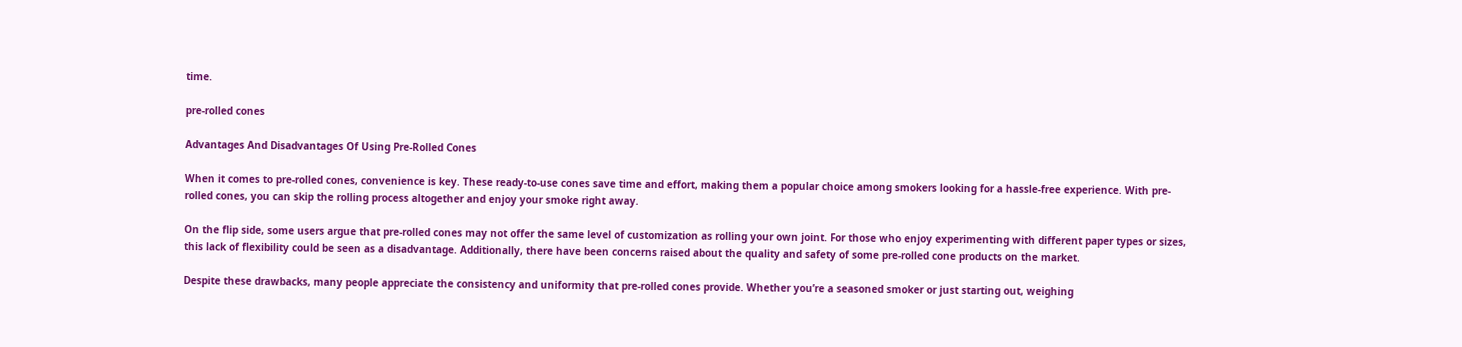time.

pre-rolled cones

Advantages And Disadvantages Of Using Pre-Rolled Cones

When it comes to pre-rolled cones, convenience is key. These ready-to-use cones save time and effort, making them a popular choice among smokers looking for a hassle-free experience. With pre-rolled cones, you can skip the rolling process altogether and enjoy your smoke right away.

On the flip side, some users argue that pre-rolled cones may not offer the same level of customization as rolling your own joint. For those who enjoy experimenting with different paper types or sizes, this lack of flexibility could be seen as a disadvantage. Additionally, there have been concerns raised about the quality and safety of some pre-rolled cone products on the market.

Despite these drawbacks, many people appreciate the consistency and uniformity that pre-rolled cones provide. Whether you’re a seasoned smoker or just starting out, weighing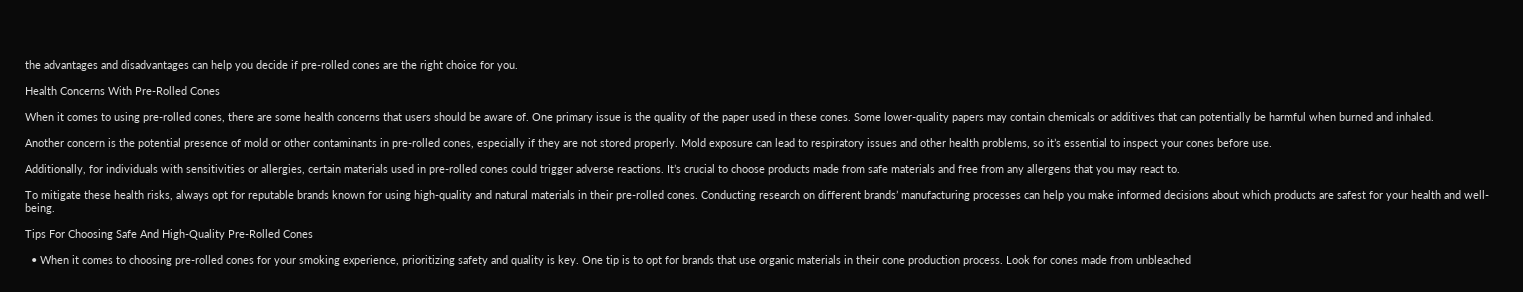the advantages and disadvantages can help you decide if pre-rolled cones are the right choice for you.

Health Concerns With Pre-Rolled Cones

When it comes to using pre-rolled cones, there are some health concerns that users should be aware of. One primary issue is the quality of the paper used in these cones. Some lower-quality papers may contain chemicals or additives that can potentially be harmful when burned and inhaled.

Another concern is the potential presence of mold or other contaminants in pre-rolled cones, especially if they are not stored properly. Mold exposure can lead to respiratory issues and other health problems, so it’s essential to inspect your cones before use.

Additionally, for individuals with sensitivities or allergies, certain materials used in pre-rolled cones could trigger adverse reactions. It’s crucial to choose products made from safe materials and free from any allergens that you may react to.

To mitigate these health risks, always opt for reputable brands known for using high-quality and natural materials in their pre-rolled cones. Conducting research on different brands’ manufacturing processes can help you make informed decisions about which products are safest for your health and well-being.

Tips For Choosing Safe And High-Quality Pre-Rolled Cones

  • When it comes to choosing pre-rolled cones for your smoking experience, prioritizing safety and quality is key. One tip is to opt for brands that use organic materials in their cone production process. Look for cones made from unbleached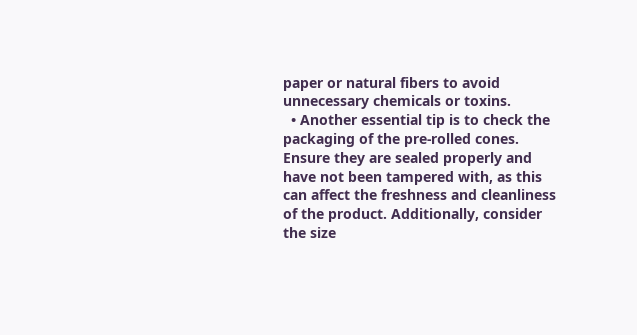paper or natural fibers to avoid unnecessary chemicals or toxins.
  • Another essential tip is to check the packaging of the pre-rolled cones. Ensure they are sealed properly and have not been tampered with, as this can affect the freshness and cleanliness of the product. Additionally, consider the size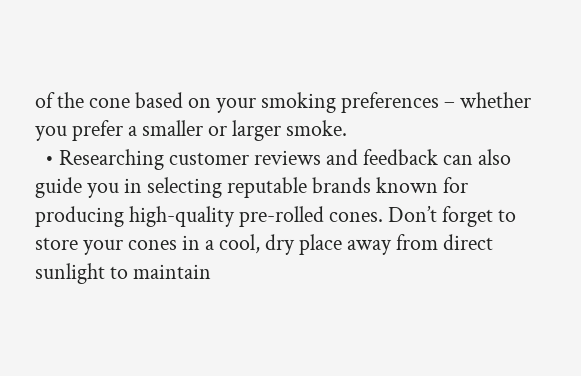of the cone based on your smoking preferences – whether you prefer a smaller or larger smoke.
  • Researching customer reviews and feedback can also guide you in selecting reputable brands known for producing high-quality pre-rolled cones. Don’t forget to store your cones in a cool, dry place away from direct sunlight to maintain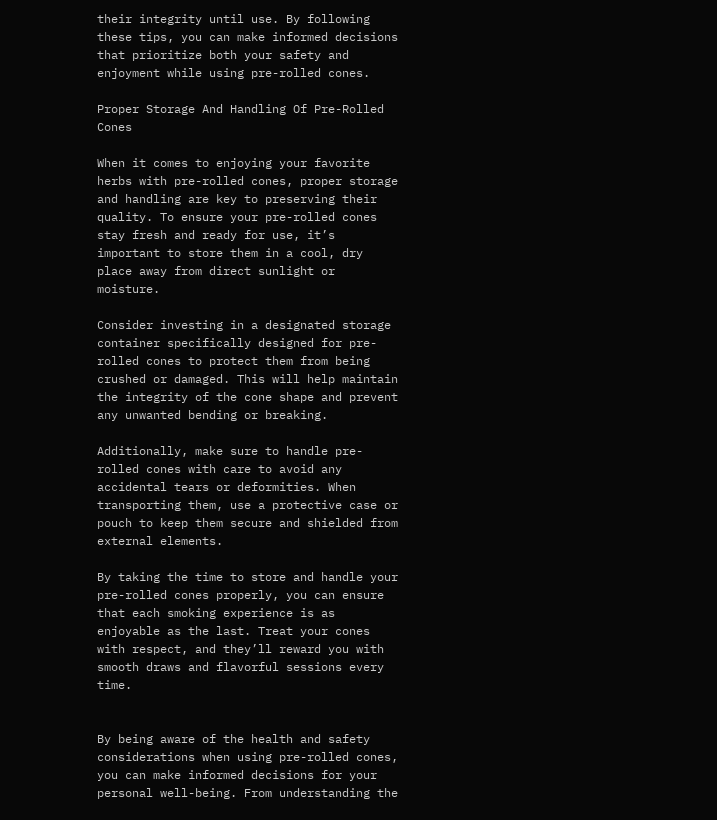their integrity until use. By following these tips, you can make informed decisions that prioritize both your safety and enjoyment while using pre-rolled cones.

Proper Storage And Handling Of Pre-Rolled Cones

When it comes to enjoying your favorite herbs with pre-rolled cones, proper storage and handling are key to preserving their quality. To ensure your pre-rolled cones stay fresh and ready for use, it’s important to store them in a cool, dry place away from direct sunlight or moisture.

Consider investing in a designated storage container specifically designed for pre-rolled cones to protect them from being crushed or damaged. This will help maintain the integrity of the cone shape and prevent any unwanted bending or breaking.

Additionally, make sure to handle pre-rolled cones with care to avoid any accidental tears or deformities. When transporting them, use a protective case or pouch to keep them secure and shielded from external elements.

By taking the time to store and handle your pre-rolled cones properly, you can ensure that each smoking experience is as enjoyable as the last. Treat your cones with respect, and they’ll reward you with smooth draws and flavorful sessions every time.


By being aware of the health and safety considerations when using pre-rolled cones, you can make informed decisions for your personal well-being. From understanding the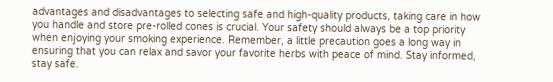advantages and disadvantages to selecting safe and high-quality products, taking care in how you handle and store pre-rolled cones is crucial. Your safety should always be a top priority when enjoying your smoking experience. Remember, a little precaution goes a long way in ensuring that you can relax and savor your favorite herbs with peace of mind. Stay informed, stay safe.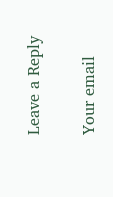Leave a Reply

Your email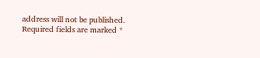address will not be published. Required fields are marked *